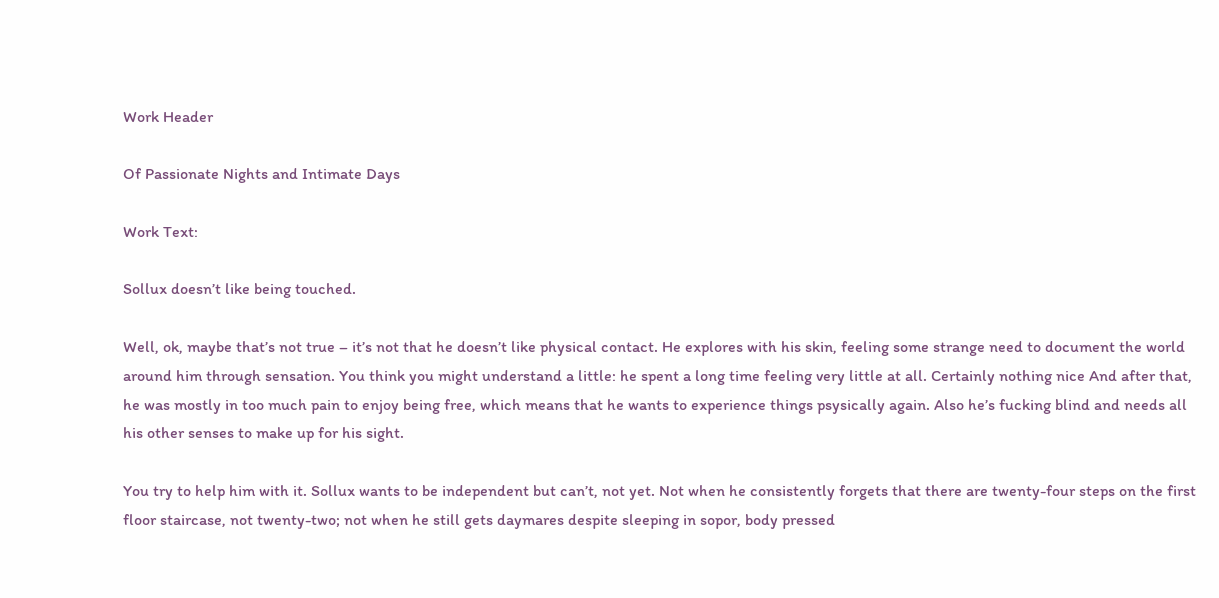Work Header

Of Passionate Nights and Intimate Days

Work Text:

Sollux doesn’t like being touched.

Well, ok, maybe that’s not true – it’s not that he doesn’t like physical contact. He explores with his skin, feeling some strange need to document the world around him through sensation. You think you might understand a little: he spent a long time feeling very little at all. Certainly nothing nice And after that, he was mostly in too much pain to enjoy being free, which means that he wants to experience things psysically again. Also he’s fucking blind and needs all his other senses to make up for his sight.

You try to help him with it. Sollux wants to be independent but can’t, not yet. Not when he consistently forgets that there are twenty-four steps on the first floor staircase, not twenty-two; not when he still gets daymares despite sleeping in sopor, body pressed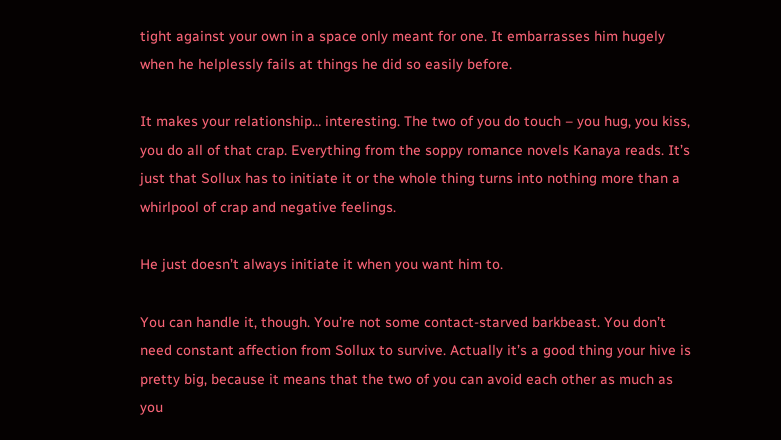tight against your own in a space only meant for one. It embarrasses him hugely when he helplessly fails at things he did so easily before.

It makes your relationship… interesting. The two of you do touch – you hug, you kiss, you do all of that crap. Everything from the soppy romance novels Kanaya reads. It’s just that Sollux has to initiate it or the whole thing turns into nothing more than a whirlpool of crap and negative feelings.

He just doesn’t always initiate it when you want him to.

You can handle it, though. You’re not some contact-starved barkbeast. You don’t need constant affection from Sollux to survive. Actually it’s a good thing your hive is pretty big, because it means that the two of you can avoid each other as much as you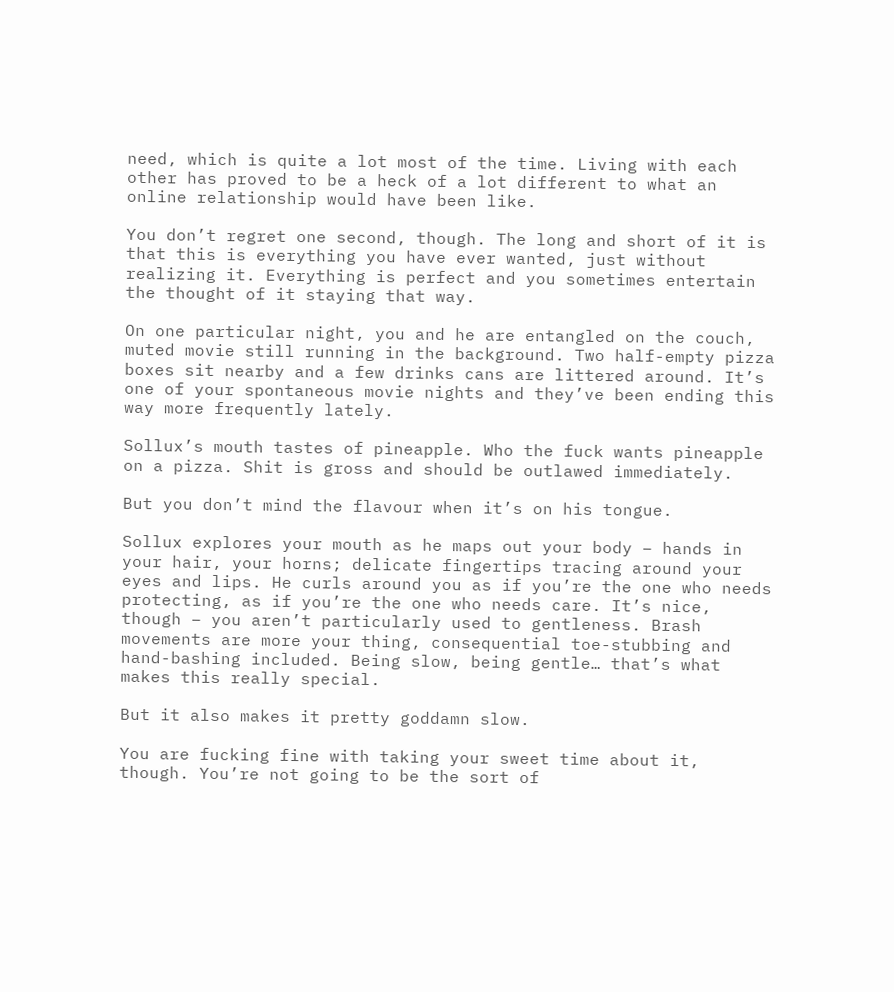need, which is quite a lot most of the time. Living with each other has proved to be a heck of a lot different to what an online relationship would have been like.

You don’t regret one second, though. The long and short of it is that this is everything you have ever wanted, just without realizing it. Everything is perfect and you sometimes entertain the thought of it staying that way.

On one particular night, you and he are entangled on the couch, muted movie still running in the background. Two half-empty pizza boxes sit nearby and a few drinks cans are littered around. It’s one of your spontaneous movie nights and they’ve been ending this way more frequently lately.

Sollux’s mouth tastes of pineapple. Who the fuck wants pineapple on a pizza. Shit is gross and should be outlawed immediately.

But you don’t mind the flavour when it’s on his tongue.

Sollux explores your mouth as he maps out your body – hands in your hair, your horns; delicate fingertips tracing around your eyes and lips. He curls around you as if you’re the one who needs protecting, as if you’re the one who needs care. It’s nice, though – you aren’t particularly used to gentleness. Brash movements are more your thing, consequential toe-stubbing and hand-bashing included. Being slow, being gentle… that’s what makes this really special.

But it also makes it pretty goddamn slow.

You are fucking fine with taking your sweet time about it, though. You’re not going to be the sort of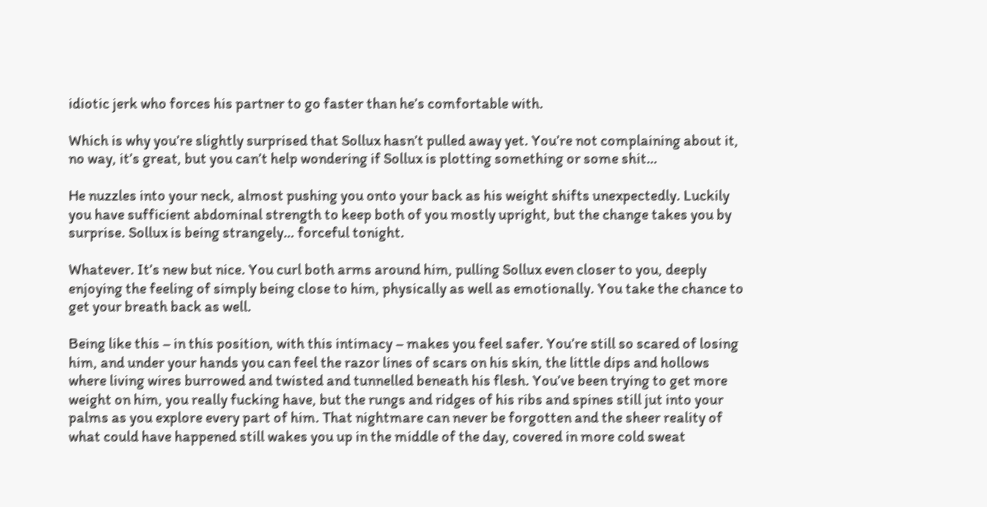idiotic jerk who forces his partner to go faster than he’s comfortable with.

Which is why you’re slightly surprised that Sollux hasn’t pulled away yet. You’re not complaining about it, no way, it’s great, but you can’t help wondering if Sollux is plotting something or some shit…

He nuzzles into your neck, almost pushing you onto your back as his weight shifts unexpectedly. Luckily you have sufficient abdominal strength to keep both of you mostly upright, but the change takes you by surprise. Sollux is being strangely… forceful tonight.

Whatever. It’s new but nice. You curl both arms around him, pulling Sollux even closer to you, deeply enjoying the feeling of simply being close to him, physically as well as emotionally. You take the chance to get your breath back as well.

Being like this – in this position, with this intimacy – makes you feel safer. You’re still so scared of losing him, and under your hands you can feel the razor lines of scars on his skin, the little dips and hollows where living wires burrowed and twisted and tunnelled beneath his flesh. You’ve been trying to get more weight on him, you really fucking have, but the rungs and ridges of his ribs and spines still jut into your palms as you explore every part of him. That nightmare can never be forgotten and the sheer reality of what could have happened still wakes you up in the middle of the day, covered in more cold sweat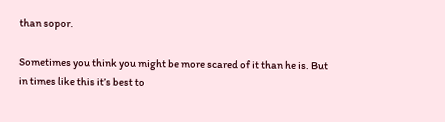than sopor.

Sometimes you think you might be more scared of it than he is. But in times like this it’s best to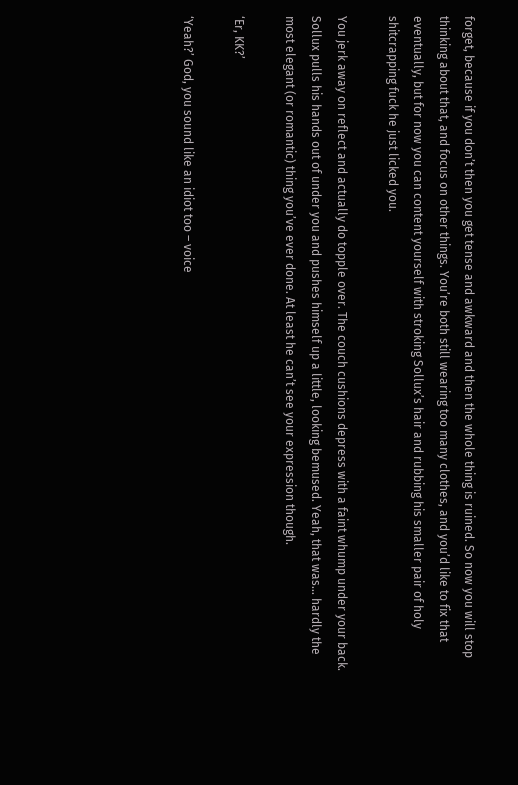forget, because if you don’t then you get tense and awkward and then the whole thing is ruined. So now you will stop thinking about that, and focus on other things. You’re both still wearing too many clothes, and you’d like to fix that eventually, but for now you can content yourself with stroking Sollux’s hair and rubbing his smaller pair of holy shitcrapping fuck he just licked you.

You jerk away on reflect and actually do topple over. The couch cushions depress with a faint whump under your back. Sollux pulls his hands out of under you and pushes himself up a little, looking bemused. Yeah, that was… hardly the most elegant (or romantic) thing you’ve ever done. At least he can’t see your expression though.

‘Er, KK?’

‘Yeah?’ God, you sound like an idiot too – voice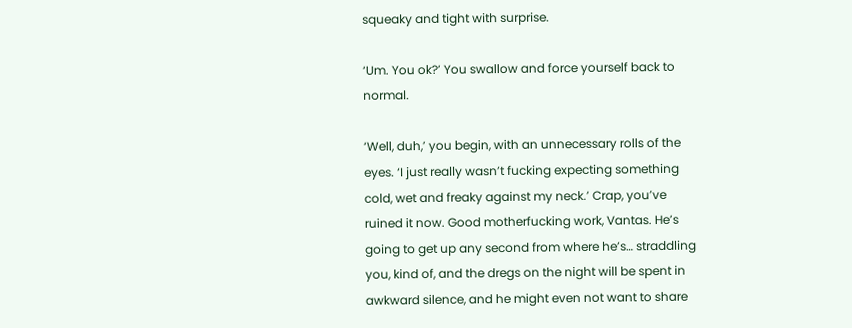squeaky and tight with surprise.

‘Um. You ok?’ You swallow and force yourself back to normal.

‘Well, duh,’ you begin, with an unnecessary rolls of the eyes. ‘I just really wasn’t fucking expecting something cold, wet and freaky against my neck.’ Crap, you’ve ruined it now. Good motherfucking work, Vantas. He’s going to get up any second from where he’s… straddling you, kind of, and the dregs on the night will be spent in awkward silence, and he might even not want to share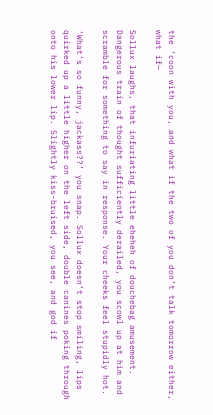the ‘coon with you, and what if the two of you don’t talk tomorrow either, what if—

Sollux laughs, that infuriating little eheheh of douchebag amusement. Dangerous train of thought sufficiently derailed, you scowl up at him and scramble for something to say in response. Your cheeks feel stupidly hot.

‘What’s so funny, jackass??’ you snap. Sollux doesn’t stop smiling, lips quirked up a little higher on the left side, double canines poking through onto his lower lip. Slightly kiss-bruised, you see, and god if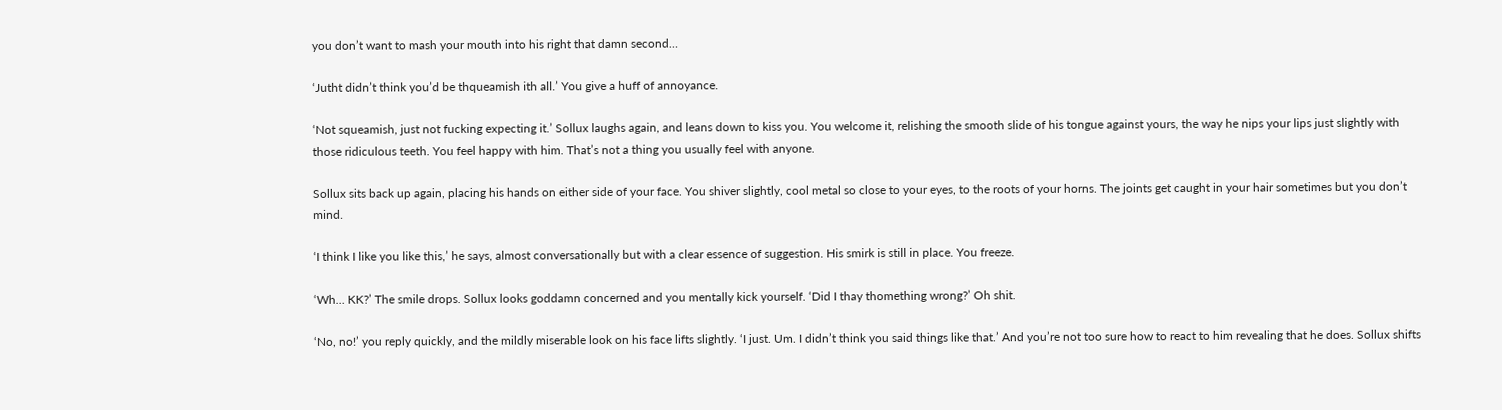you don’t want to mash your mouth into his right that damn second…

‘Jutht didn’t think you’d be thqueamish ith all.’ You give a huff of annoyance.

‘Not squeamish, just not fucking expecting it.’ Sollux laughs again, and leans down to kiss you. You welcome it, relishing the smooth slide of his tongue against yours, the way he nips your lips just slightly with those ridiculous teeth. You feel happy with him. That’s not a thing you usually feel with anyone.

Sollux sits back up again, placing his hands on either side of your face. You shiver slightly, cool metal so close to your eyes, to the roots of your horns. The joints get caught in your hair sometimes but you don’t mind.

‘I think I like you like this,’ he says, almost conversationally but with a clear essence of suggestion. His smirk is still in place. You freeze.

‘Wh… KK?’ The smile drops. Sollux looks goddamn concerned and you mentally kick yourself. ‘Did I thay thomething wrong?’ Oh shit.

‘No, no!’ you reply quickly, and the mildly miserable look on his face lifts slightly. ‘I just. Um. I didn’t think you said things like that.’ And you’re not too sure how to react to him revealing that he does. Sollux shifts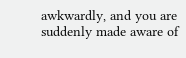awkwardly, and you are suddenly made aware of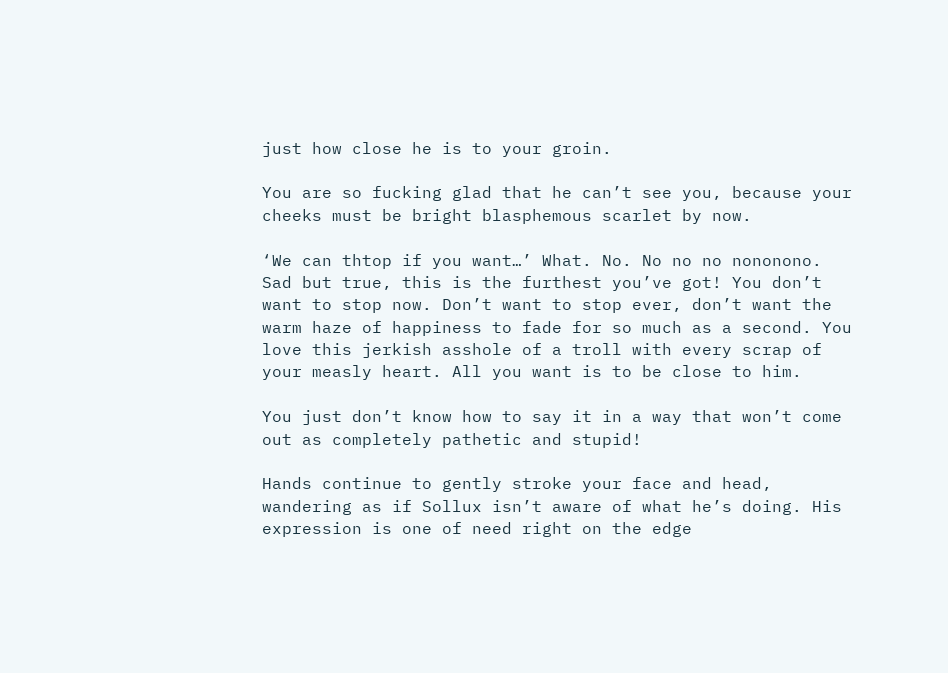just how close he is to your groin.

You are so fucking glad that he can’t see you, because your cheeks must be bright blasphemous scarlet by now.

‘We can thtop if you want…’ What. No. No no no nononono. Sad but true, this is the furthest you’ve got! You don’t want to stop now. Don’t want to stop ever, don’t want the warm haze of happiness to fade for so much as a second. You love this jerkish asshole of a troll with every scrap of your measly heart. All you want is to be close to him.

You just don’t know how to say it in a way that won’t come out as completely pathetic and stupid!

Hands continue to gently stroke your face and head, wandering as if Sollux isn’t aware of what he’s doing. His expression is one of need right on the edge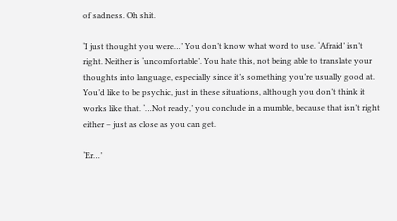of sadness. Oh shit.

‘I just thought you were…’ You don’t know what word to use. ‘Afraid’ isn’t right. Neither is ‘uncomfortable’. You hate this, not being able to translate your thoughts into language, especially since it’s something you’re usually good at. You’d like to be psychic, just in these situations, although you don’t think it works like that. ‘…Not ready,’ you conclude in a mumble, because that isn’t right either – just as close as you can get.

‘Er…’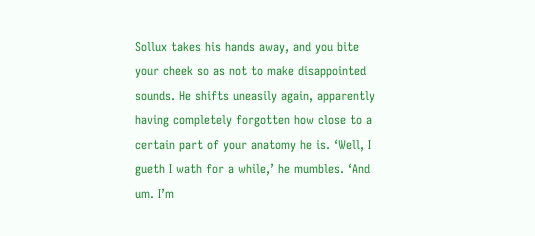Sollux takes his hands away, and you bite your cheek so as not to make disappointed sounds. He shifts uneasily again, apparently having completely forgotten how close to a certain part of your anatomy he is. ‘Well, I gueth I wath for a while,’ he mumbles. ‘And um. I’m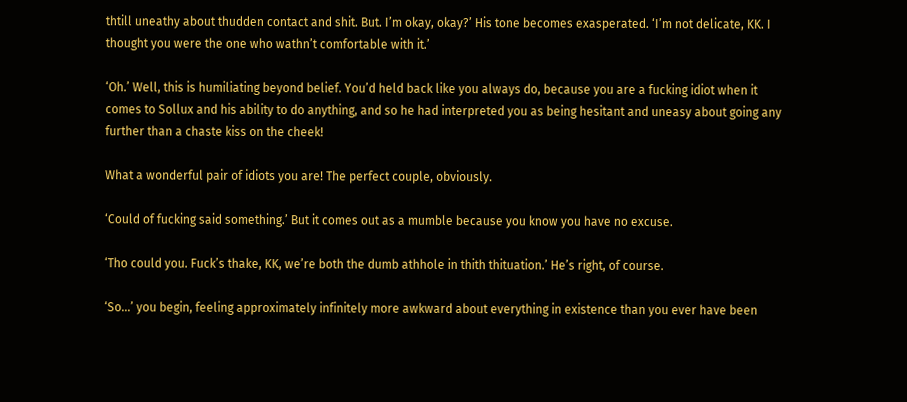thtill uneathy about thudden contact and shit. But. I’m okay, okay?’ His tone becomes exasperated. ‘I’m not delicate, KK. I thought you were the one who wathn’t comfortable with it.’

‘Oh.’ Well, this is humiliating beyond belief. You’d held back like you always do, because you are a fucking idiot when it comes to Sollux and his ability to do anything, and so he had interpreted you as being hesitant and uneasy about going any further than a chaste kiss on the cheek!

What a wonderful pair of idiots you are! The perfect couple, obviously.

‘Could of fucking said something.’ But it comes out as a mumble because you know you have no excuse.

‘Tho could you. Fuck’s thake, KK, we’re both the dumb athhole in thith thituation.’ He’s right, of course.

‘So…’ you begin, feeling approximately infinitely more awkward about everything in existence than you ever have been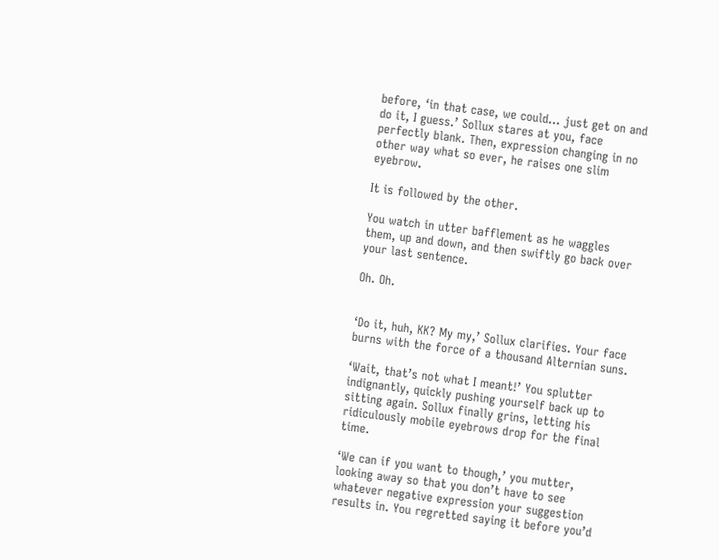before, ‘in that case, we could… just get on and do it, I guess.’ Sollux stares at you, face perfectly blank. Then, expression changing in no other way what so ever, he raises one slim eyebrow.

It is followed by the other.

You watch in utter bafflement as he waggles them, up and down, and then swiftly go back over your last sentence.

Oh. Oh.


‘Do it, huh, KK? My my,’ Sollux clarifies. Your face burns with the force of a thousand Alternian suns.

‘Wait, that’s not what I meant!’ You splutter indignantly, quickly pushing yourself back up to sitting again. Sollux finally grins, letting his ridiculously mobile eyebrows drop for the final time.

‘We can if you want to though,’ you mutter, looking away so that you don’t have to see whatever negative expression your suggestion results in. You regretted saying it before you’d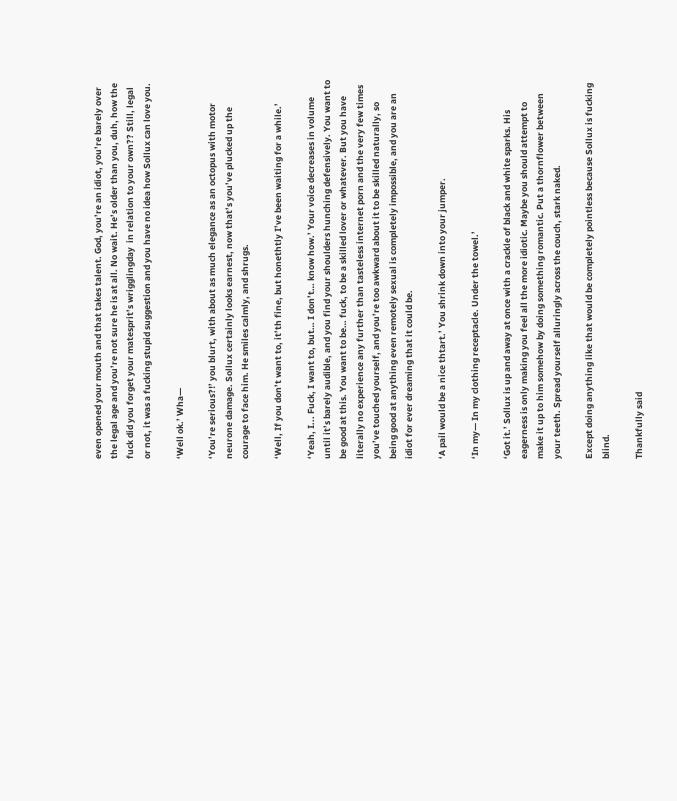even opened your mouth and that takes talent. God, you’re an idiot, you’re barely over the legal age and you’re not sure he is at all. No wait. He’s older than you, duh, how the fuck did you forget your matesprit’s wrigglingday  in relation to your own?? Still, legal or not, it was a fucking stupid suggestion and you have no idea how Sollux can love you.

‘Well ok.’ Wha—

‘You’re serious?!’ you blurt, with about as much elegance as an octopus with motor neurone damage. Sollux certainly looks earnest, now that’s you’ve plucked up the courage to face him. He smiles calmly, and shrugs.

‘Well, If you don’t want to, it’th fine, but honethtly I’ve been waiting for a while.’

‘Yeah, I... Fuck, I want to, but… I don’t… know how.’ Your voice decreases in volume until it’s barely audible, and you find your shoulders hunching defensively. You want to be good at this. You want to be… fuck, to be a skilled lover or whatever. But you have literally no experience any further than tasteless internet porn and the very few times you’ve touched yourself, and you’re too awkward about it to be skilled naturally, so being good at anything even remotely sexual is completely impossible, and you are an idiot for ever dreaming that it could be.

‘A pail would be a nice thtart.’ You shrink down into your jumper.

‘In my— In my clothing receptacle. Under the towel.’

‘Got it.’ Sollux is up and away at once with a crackle of black and white sparks. His eagerness is only making you feel all the more idiotic. Maybe you should attempt to make it up to him somehow by doing something romantic. Put a thornflower between your teeth. Spread yourself alluringly across the couch, stark naked.

Except doing anything like that would be completely pointless because Sollux is fucking blind.

Thankfully said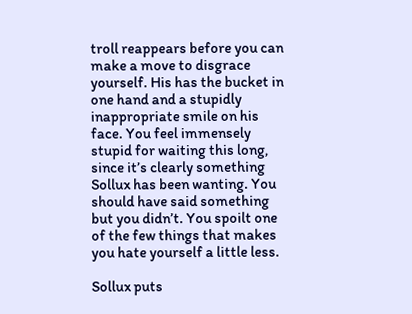troll reappears before you can make a move to disgrace yourself. His has the bucket in one hand and a stupidly inappropriate smile on his face. You feel immensely stupid for waiting this long, since it’s clearly something Sollux has been wanting. You should have said something but you didn’t. You spoilt one of the few things that makes you hate yourself a little less.

Sollux puts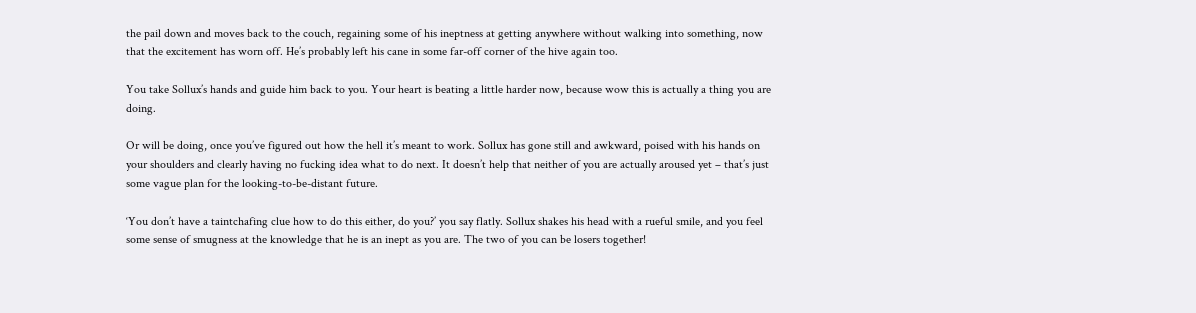the pail down and moves back to the couch, regaining some of his ineptness at getting anywhere without walking into something, now that the excitement has worn off. He’s probably left his cane in some far-off corner of the hive again too.

You take Sollux’s hands and guide him back to you. Your heart is beating a little harder now, because wow this is actually a thing you are doing.

Or will be doing, once you’ve figured out how the hell it’s meant to work. Sollux has gone still and awkward, poised with his hands on your shoulders and clearly having no fucking idea what to do next. It doesn’t help that neither of you are actually aroused yet – that’s just some vague plan for the looking-to-be-distant future.

‘You don’t have a taintchafing clue how to do this either, do you?’ you say flatly. Sollux shakes his head with a rueful smile, and you feel some sense of smugness at the knowledge that he is an inept as you are. The two of you can be losers together!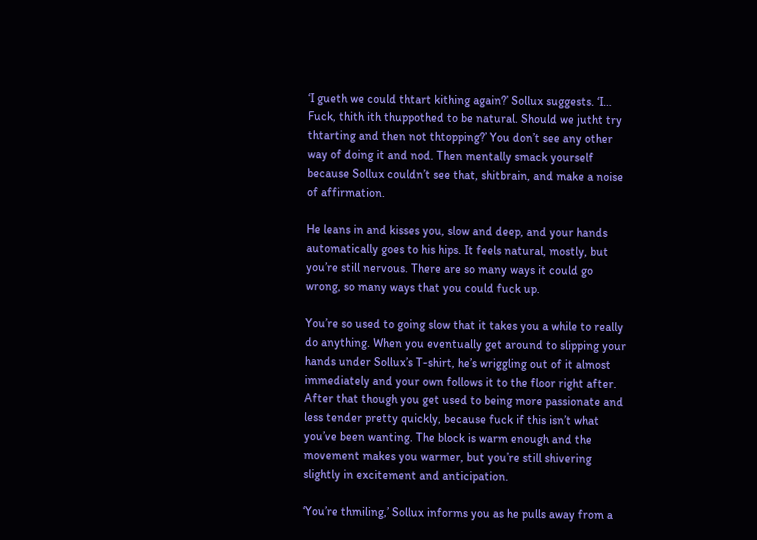‘I gueth we could thtart kithing again?’ Sollux suggests. ‘I… Fuck, thith ith thuppothed to be natural. Should we jutht try thtarting and then not thtopping?’ You don’t see any other way of doing it and nod. Then mentally smack yourself because Sollux couldn’t see that, shitbrain, and make a noise of affirmation.

He leans in and kisses you, slow and deep, and your hands automatically goes to his hips. It feels natural, mostly, but you’re still nervous. There are so many ways it could go wrong, so many ways that you could fuck up.

You’re so used to going slow that it takes you a while to really do anything. When you eventually get around to slipping your hands under Sollux’s T-shirt, he’s wriggling out of it almost immediately and your own follows it to the floor right after. After that though you get used to being more passionate and less tender pretty quickly, because fuck if this isn’t what you’ve been wanting. The block is warm enough and the movement makes you warmer, but you’re still shivering slightly in excitement and anticipation.

‘You’re thmiling,’ Sollux informs you as he pulls away from a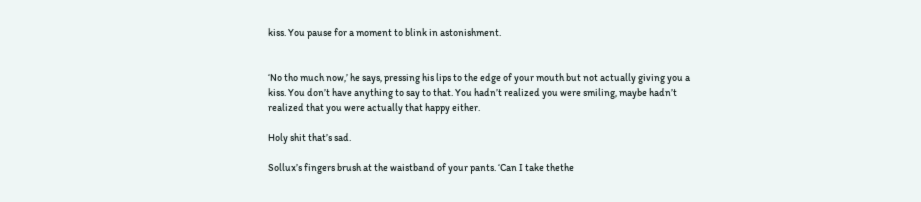kiss. You pause for a moment to blink in astonishment.


‘No tho much now,’ he says, pressing his lips to the edge of your mouth but not actually giving you a kiss. You don’t have anything to say to that. You hadn’t realized you were smiling, maybe hadn’t realized that you were actually that happy either.

Holy shit that’s sad.

Sollux’s fingers brush at the waistband of your pants. ‘Can I take thethe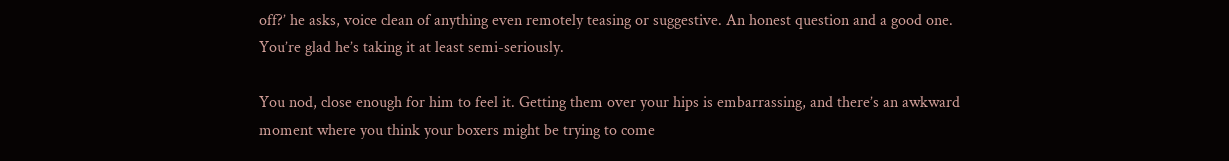off?’ he asks, voice clean of anything even remotely teasing or suggestive. An honest question and a good one. You’re glad he’s taking it at least semi-seriously.

You nod, close enough for him to feel it. Getting them over your hips is embarrassing, and there’s an awkward moment where you think your boxers might be trying to come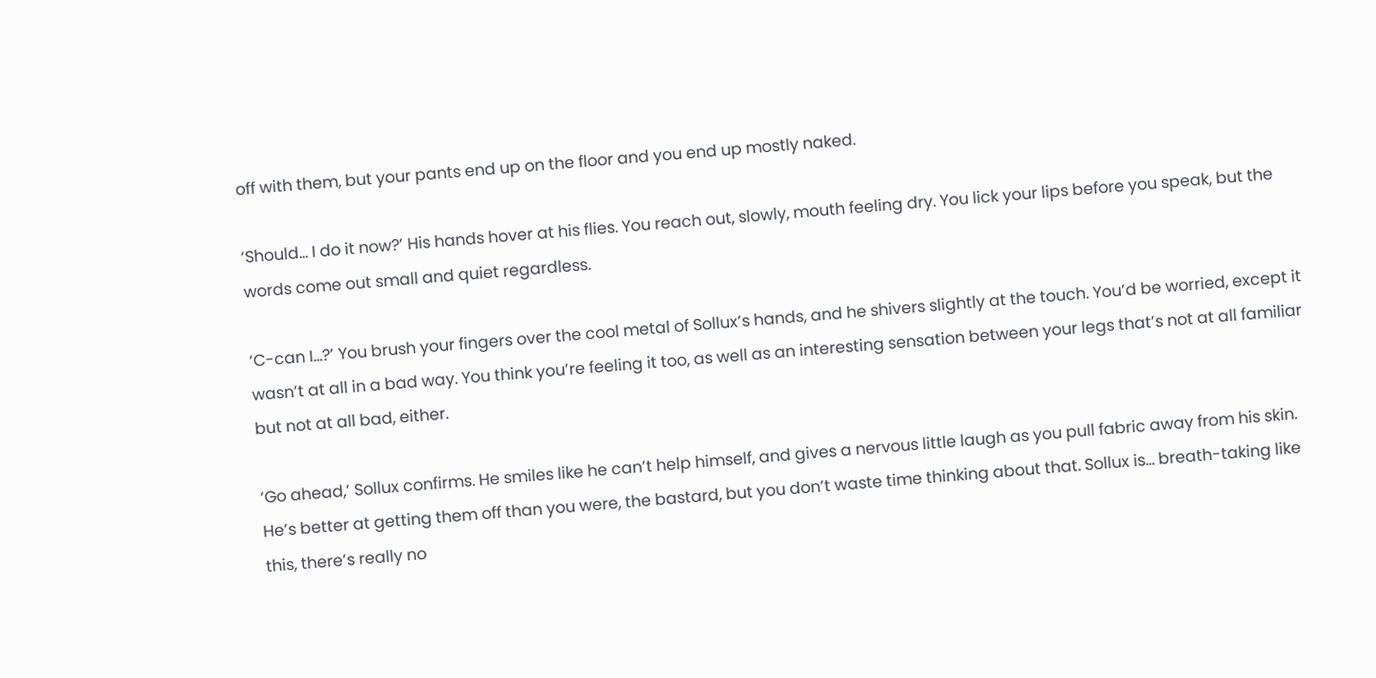off with them, but your pants end up on the floor and you end up mostly naked.

‘Should… I do it now?’ His hands hover at his flies. You reach out, slowly, mouth feeling dry. You lick your lips before you speak, but the words come out small and quiet regardless.

‘C-can I…?’ You brush your fingers over the cool metal of Sollux’s hands, and he shivers slightly at the touch. You’d be worried, except it wasn’t at all in a bad way. You think you’re feeling it too, as well as an interesting sensation between your legs that’s not at all familiar but not at all bad, either.

‘Go ahead,’ Sollux confirms. He smiles like he can’t help himself, and gives a nervous little laugh as you pull fabric away from his skin. He’s better at getting them off than you were, the bastard, but you don’t waste time thinking about that. Sollux is… breath-taking like this, there’s really no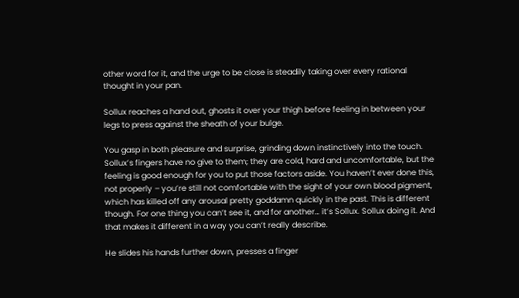other word for it, and the urge to be close is steadily taking over every rational thought in your pan.

Sollux reaches a hand out, ghosts it over your thigh before feeling in between your legs to press against the sheath of your bulge.

You gasp in both pleasure and surprise, grinding down instinctively into the touch. Sollux’s fingers have no give to them; they are cold, hard and uncomfortable, but the feeling is good enough for you to put those factors aside. You haven’t ever done this, not properly – you’re still not comfortable with the sight of your own blood pigment, which has killed off any arousal pretty goddamn quickly in the past. This is different though. For one thing you can’t see it, and for another… it’s Sollux. Sollux doing it. And that makes it different in a way you can’t really describe.

He slides his hands further down, presses a finger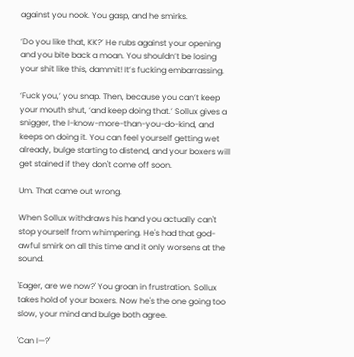against you nook. You gasp, and he smirks.

‘Do you like that, KK?’ He rubs against your opening and you bite back a moan. You shouldn’t be losing your shit like this, dammit! It’s fucking embarrassing.

‘Fuck you,’ you snap. Then, because you can’t keep your mouth shut, ‘and keep doing that.’ Sollux gives a snigger, the I-know-more-than-you-do-kind, and keeps on doing it. You can feel yourself getting wet already, bulge starting to distend, and your boxers will get stained if they don't come off soon.

Um. That came out wrong.

When Sollux withdraws his hand you actually can't stop yourself from whimpering. He's had that god-awful smirk on all this time and it only worsens at the sound.

'Eager, are we now?' You groan in frustration. Sollux takes hold of your boxers. Now he's the one going too slow, your mind and bulge both agree.

'Can I—?'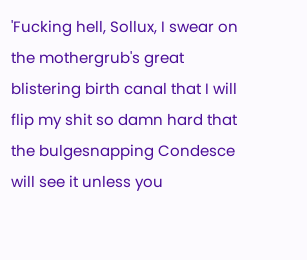'Fucking hell, Sollux, I swear on the mothergrub's great blistering birth canal that I will flip my shit so damn hard that the bulgesnapping Condesce will see it unless you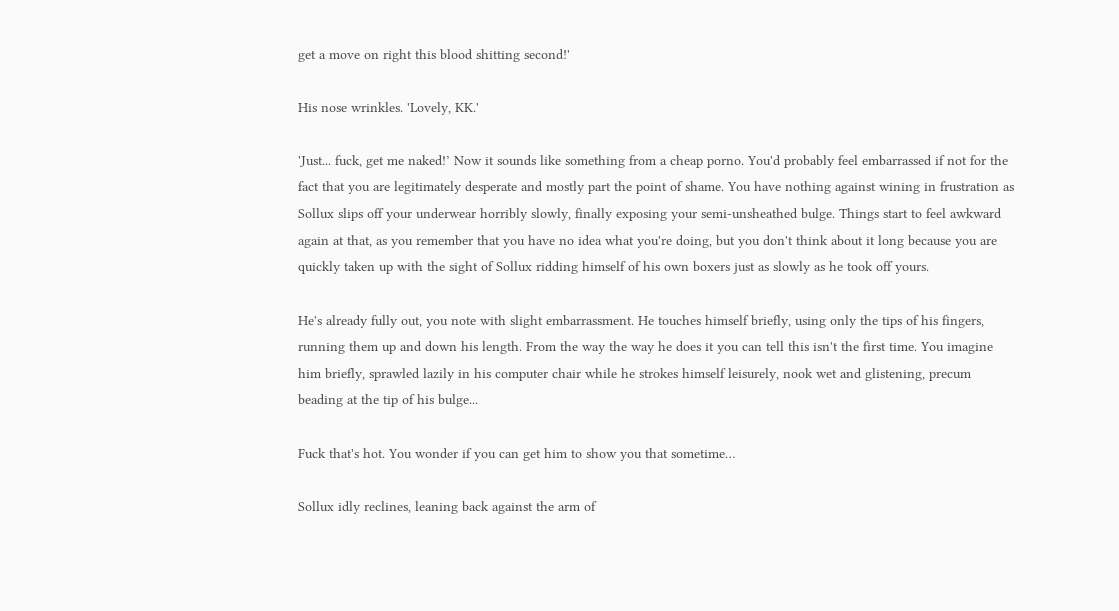get a move on right this blood shitting second!'

His nose wrinkles. 'Lovely, KK.'

'Just... fuck, get me naked!’ Now it sounds like something from a cheap porno. You'd probably feel embarrassed if not for the fact that you are legitimately desperate and mostly part the point of shame. You have nothing against wining in frustration as Sollux slips off your underwear horribly slowly, finally exposing your semi-unsheathed bulge. Things start to feel awkward again at that, as you remember that you have no idea what you're doing, but you don't think about it long because you are quickly taken up with the sight of Sollux ridding himself of his own boxers just as slowly as he took off yours.

He's already fully out, you note with slight embarrassment. He touches himself briefly, using only the tips of his fingers, running them up and down his length. From the way the way he does it you can tell this isn't the first time. You imagine him briefly, sprawled lazily in his computer chair while he strokes himself leisurely, nook wet and glistening, precum beading at the tip of his bulge...

Fuck that's hot. You wonder if you can get him to show you that sometime…

Sollux idly reclines, leaning back against the arm of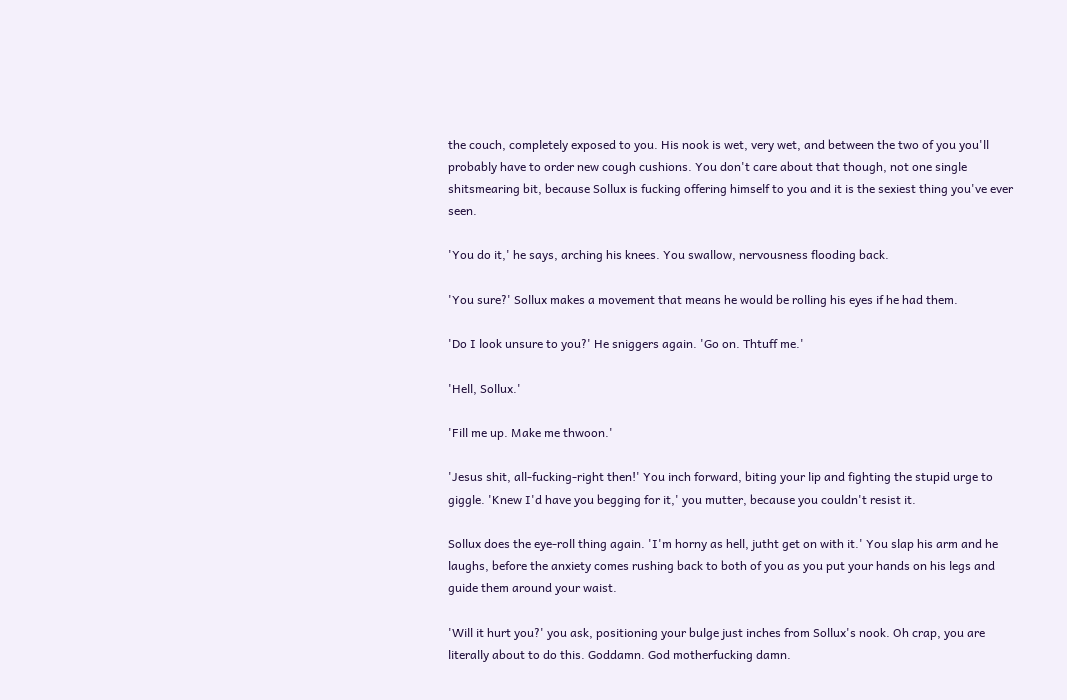the couch, completely exposed to you. His nook is wet, very wet, and between the two of you you'll probably have to order new cough cushions. You don't care about that though, not one single shitsmearing bit, because Sollux is fucking offering himself to you and it is the sexiest thing you've ever seen.

'You do it,' he says, arching his knees. You swallow, nervousness flooding back.

'You sure?' Sollux makes a movement that means he would be rolling his eyes if he had them.

'Do I look unsure to you?' He sniggers again. 'Go on. Thtuff me.'

'Hell, Sollux.'

'Fill me up. Make me thwoon.'

'Jesus shit, all-fucking-right then!' You inch forward, biting your lip and fighting the stupid urge to giggle. 'Knew I'd have you begging for it,' you mutter, because you couldn't resist it.

Sollux does the eye-roll thing again. 'I'm horny as hell, jutht get on with it.' You slap his arm and he laughs, before the anxiety comes rushing back to both of you as you put your hands on his legs and guide them around your waist.

'Will it hurt you?' you ask, positioning your bulge just inches from Sollux's nook. Oh crap, you are literally about to do this. Goddamn. God motherfucking damn.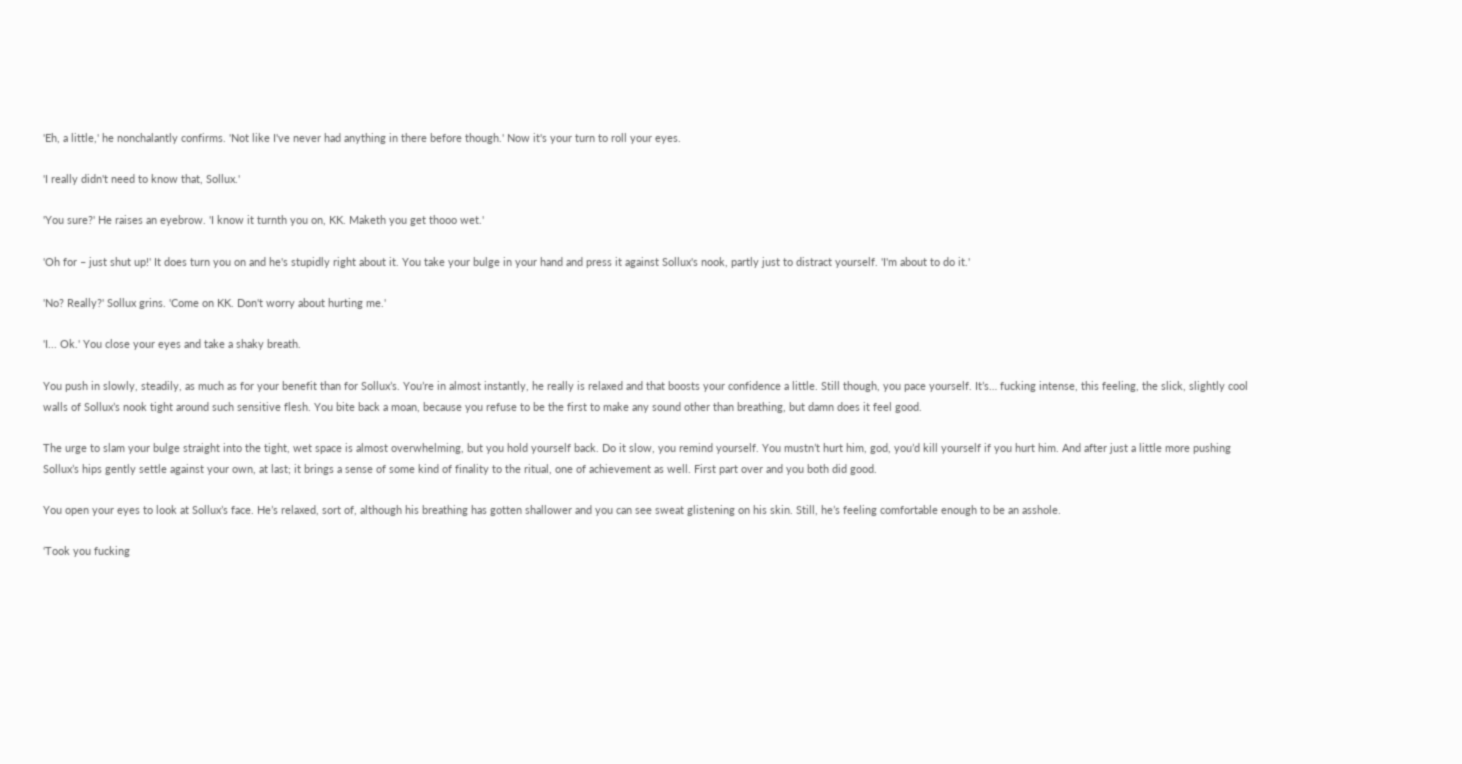'Eh, a little,' he nonchalantly confirms. 'Not like I've never had anything in there before though.' Now it's your turn to roll your eyes.

'I really didn't need to know that, Sollux.'

'You sure?' He raises an eyebrow. 'I know it turnth you on, KK. Maketh you get thooo wet.'

'Oh for – just shut up!' It does turn you on and he's stupidly right about it. You take your bulge in your hand and press it against Sollux's nook, partly just to distract yourself. 'I'm about to do it.'

'No? Really?' Sollux grins. 'Come on KK. Don't worry about hurting me.'

'I... Ok.' You close your eyes and take a shaky breath.

You push in slowly, steadily, as much as for your benefit than for Sollux’s. You’re in almost instantly, he really is relaxed and that boosts your confidence a little. Still though, you pace yourself. It’s… fucking intense, this feeling, the slick, slightly cool walls of Sollux’s nook tight around such sensitive flesh. You bite back a moan, because you refuse to be the first to make any sound other than breathing, but damn does it feel good.

The urge to slam your bulge straight into the tight, wet space is almost overwhelming, but you hold yourself back. Do it slow, you remind yourself. You mustn’t hurt him, god, you’d kill yourself if you hurt him. And after just a little more pushing Sollux’s hips gently settle against your own, at last; it brings a sense of some kind of finality to the ritual, one of achievement as well. First part over and you both did good.

You open your eyes to look at Sollux’s face. He’s relaxed, sort of, although his breathing has gotten shallower and you can see sweat glistening on his skin. Still, he’s feeling comfortable enough to be an asshole.

‘Took you fucking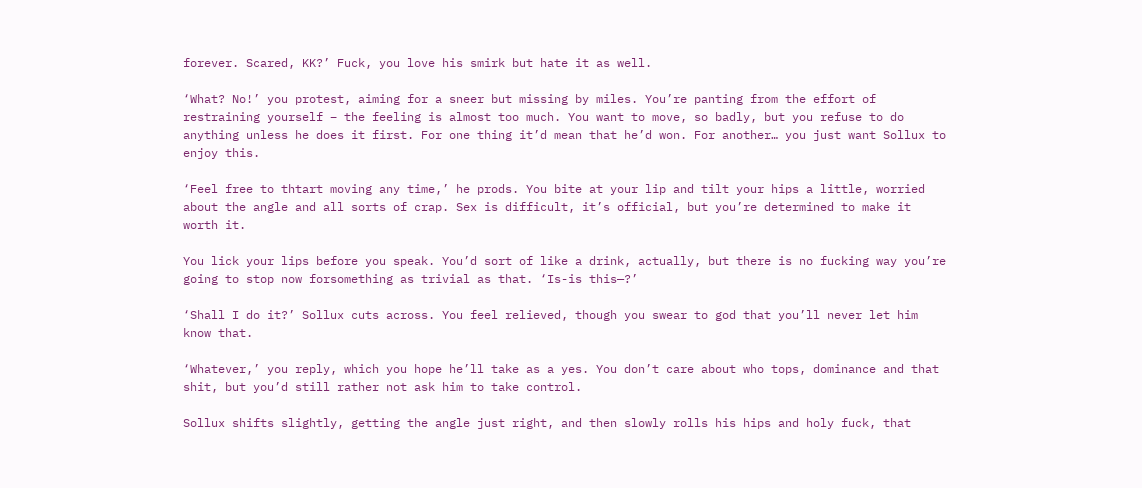forever. Scared, KK?’ Fuck, you love his smirk but hate it as well.

‘What? No!’ you protest, aiming for a sneer but missing by miles. You’re panting from the effort of restraining yourself – the feeling is almost too much. You want to move, so badly, but you refuse to do anything unless he does it first. For one thing it’d mean that he’d won. For another… you just want Sollux to enjoy this.

‘Feel free to thtart moving any time,’ he prods. You bite at your lip and tilt your hips a little, worried about the angle and all sorts of crap. Sex is difficult, it’s official, but you’re determined to make it worth it.

You lick your lips before you speak. You’d sort of like a drink, actually, but there is no fucking way you’re going to stop now forsomething as trivial as that. ‘Is-is this—?’

‘Shall I do it?’ Sollux cuts across. You feel relieved, though you swear to god that you’ll never let him know that.

‘Whatever,’ you reply, which you hope he’ll take as a yes. You don’t care about who tops, dominance and that shit, but you’d still rather not ask him to take control.

Sollux shifts slightly, getting the angle just right, and then slowly rolls his hips and holy fuck, that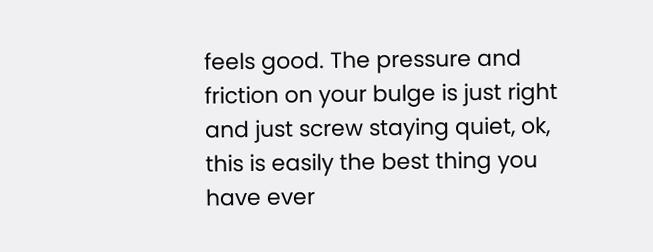feels good. The pressure and friction on your bulge is just right and just screw staying quiet, ok, this is easily the best thing you have ever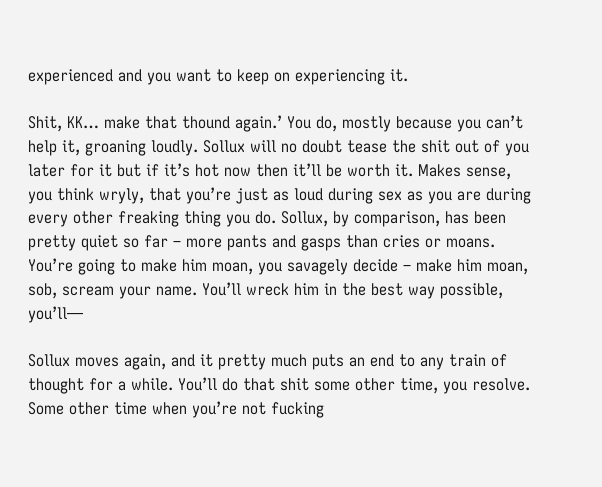experienced and you want to keep on experiencing it.

Shit, KK… make that thound again.’ You do, mostly because you can’t help it, groaning loudly. Sollux will no doubt tease the shit out of you later for it but if it’s hot now then it’ll be worth it. Makes sense, you think wryly, that you’re just as loud during sex as you are during every other freaking thing you do. Sollux, by comparison, has been pretty quiet so far – more pants and gasps than cries or moans. You’re going to make him moan, you savagely decide – make him moan, sob, scream your name. You’ll wreck him in the best way possible, you’ll—

Sollux moves again, and it pretty much puts an end to any train of thought for a while. You’ll do that shit some other time, you resolve. Some other time when you’re not fucking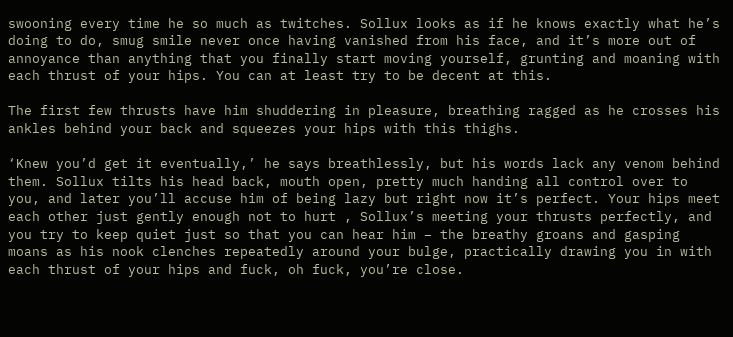swooning every time he so much as twitches. Sollux looks as if he knows exactly what he’s doing to do, smug smile never once having vanished from his face, and it’s more out of annoyance than anything that you finally start moving yourself, grunting and moaning with each thrust of your hips. You can at least try to be decent at this.

The first few thrusts have him shuddering in pleasure, breathing ragged as he crosses his ankles behind your back and squeezes your hips with this thighs.

‘Knew you’d get it eventually,’ he says breathlessly, but his words lack any venom behind them. Sollux tilts his head back, mouth open, pretty much handing all control over to you, and later you’ll accuse him of being lazy but right now it’s perfect. Your hips meet each other just gently enough not to hurt , Sollux’s meeting your thrusts perfectly, and you try to keep quiet just so that you can hear him – the breathy groans and gasping moans as his nook clenches repeatedly around your bulge, practically drawing you in with each thrust of your hips and fuck, oh fuck, you’re close.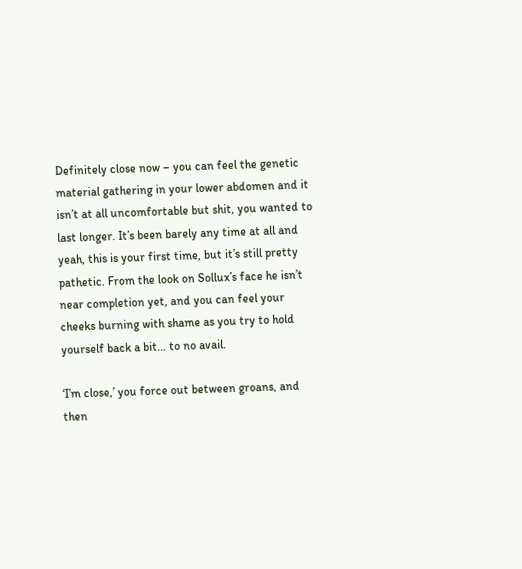Definitely close now – you can feel the genetic material gathering in your lower abdomen and it isn’t at all uncomfortable but shit, you wanted to last longer. It’s been barely any time at all and yeah, this is your first time, but it’s still pretty pathetic. From the look on Sollux’s face he isn’t near completion yet, and you can feel your cheeks burning with shame as you try to hold yourself back a bit… to no avail.

‘I’m close,’ you force out between groans, and then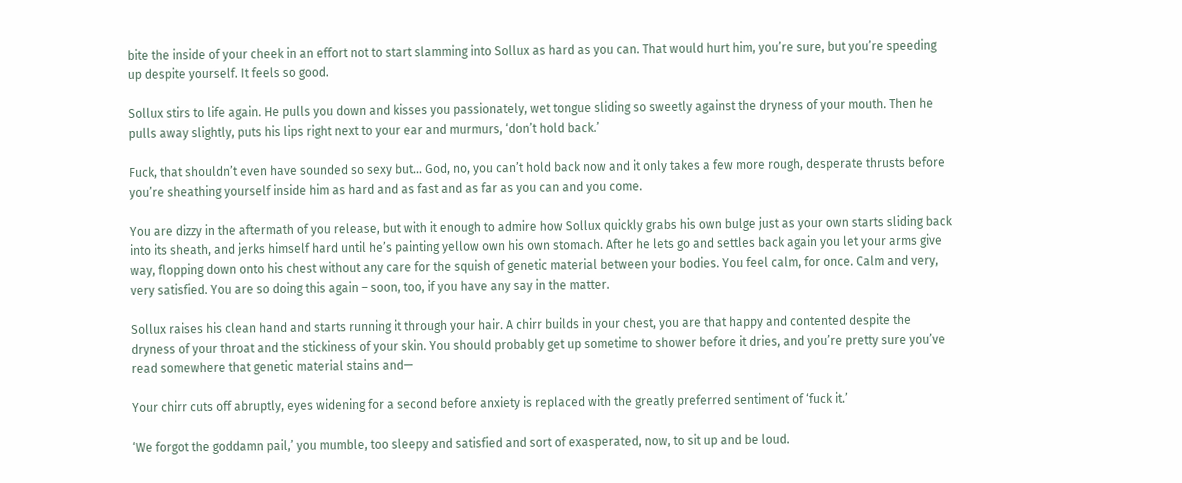bite the inside of your cheek in an effort not to start slamming into Sollux as hard as you can. That would hurt him, you’re sure, but you’re speeding up despite yourself. It feels so good.

Sollux stirs to life again. He pulls you down and kisses you passionately, wet tongue sliding so sweetly against the dryness of your mouth. Then he pulls away slightly, puts his lips right next to your ear and murmurs, ‘don’t hold back.’

Fuck, that shouldn’t even have sounded so sexy but… God, no, you can’t hold back now and it only takes a few more rough, desperate thrusts before you’re sheathing yourself inside him as hard and as fast and as far as you can and you come.

You are dizzy in the aftermath of you release, but with it enough to admire how Sollux quickly grabs his own bulge just as your own starts sliding back into its sheath, and jerks himself hard until he’s painting yellow own his own stomach. After he lets go and settles back again you let your arms give way, flopping down onto his chest without any care for the squish of genetic material between your bodies. You feel calm, for once. Calm and very, very satisfied. You are so doing this again – soon, too, if you have any say in the matter.

Sollux raises his clean hand and starts running it through your hair. A chirr builds in your chest, you are that happy and contented despite the dryness of your throat and the stickiness of your skin. You should probably get up sometime to shower before it dries, and you’re pretty sure you’ve read somewhere that genetic material stains and—

Your chirr cuts off abruptly, eyes widening for a second before anxiety is replaced with the greatly preferred sentiment of ‘fuck it.’

‘We forgot the goddamn pail,’ you mumble, too sleepy and satisfied and sort of exasperated, now, to sit up and be loud.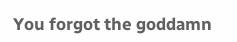You forgot the goddamn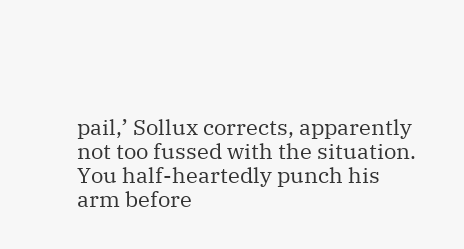pail,’ Sollux corrects, apparently not too fussed with the situation. You half-heartedly punch his arm before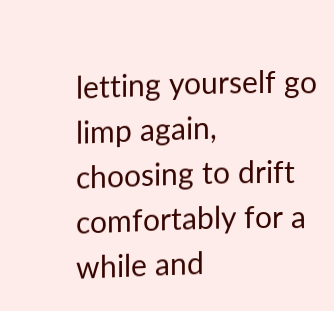letting yourself go limp again, choosing to drift comfortably for a while and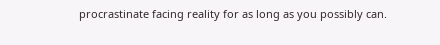procrastinate facing reality for as long as you possibly can.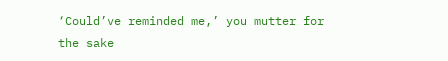‘Could’ve reminded me,’ you mutter for the sake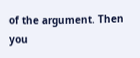of the argument. Then you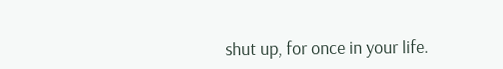shut up, for once in your life.